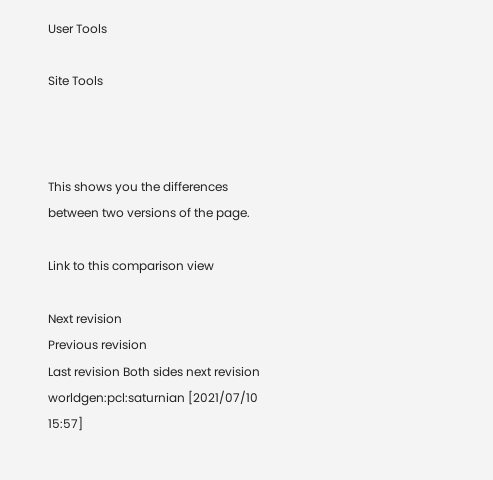User Tools

Site Tools



This shows you the differences between two versions of the page.

Link to this comparison view

Next revision
Previous revision
Last revision Both sides next revision
worldgen:pcl:saturnian [2021/07/10 15:57]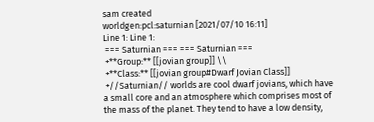sam created
worldgen:pcl:saturnian [2021/07/10 16:11]
Line 1: Line 1:
 === Saturnian === === Saturnian ===
 +**Group:** [[jovian group]] \\
 +**Class:** [[jovian group#Dwarf Jovian Class]]
 +//Saturnian// worlds are cool dwarf jovians, which have a small core and an atmosphere which comprises most of the mass of the planet. They tend to have a low density,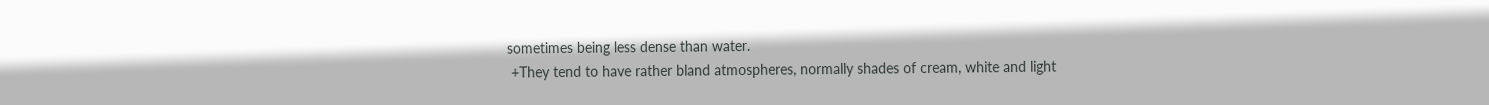sometimes being less dense than water.
 +They tend to have rather bland atmospheres, normally shades of cream, white and light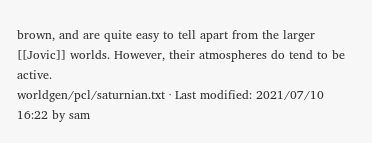brown, and are quite easy to tell apart from the larger [[Jovic]] worlds. However, their atmospheres do tend to be active.
worldgen/pcl/saturnian.txt · Last modified: 2021/07/10 16:22 by sam